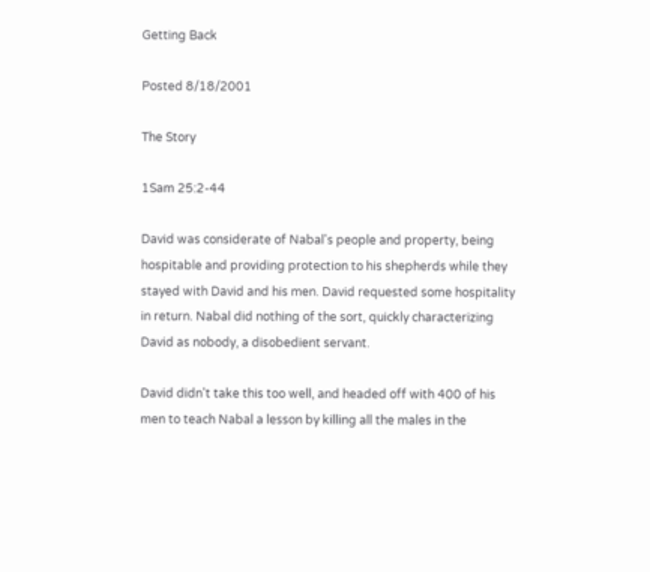Getting Back

Posted 8/18/2001

The Story

1Sam 25:2-44

David was considerate of Nabal's people and property, being hospitable and providing protection to his shepherds while they stayed with David and his men. David requested some hospitality in return. Nabal did nothing of the sort, quickly characterizing David as nobody, a disobedient servant.

David didn't take this too well, and headed off with 400 of his men to teach Nabal a lesson by killing all the males in the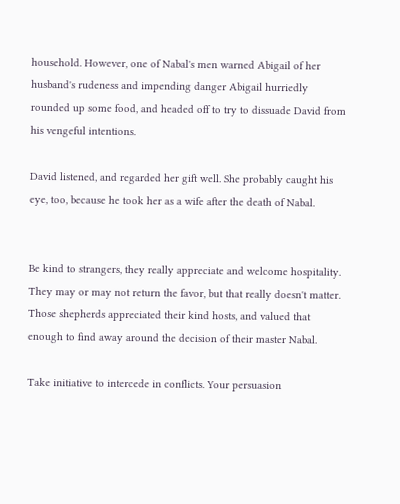household. However, one of Nabal's men warned Abigail of her husband's rudeness and impending danger Abigail hurriedly rounded up some food, and headed off to try to dissuade David from his vengeful intentions.

David listened, and regarded her gift well. She probably caught his eye, too, because he took her as a wife after the death of Nabal.


Be kind to strangers, they really appreciate and welcome hospitality. They may or may not return the favor, but that really doesn't matter. Those shepherds appreciated their kind hosts, and valued that enough to find away around the decision of their master Nabal.

Take initiative to intercede in conflicts. Your persuasion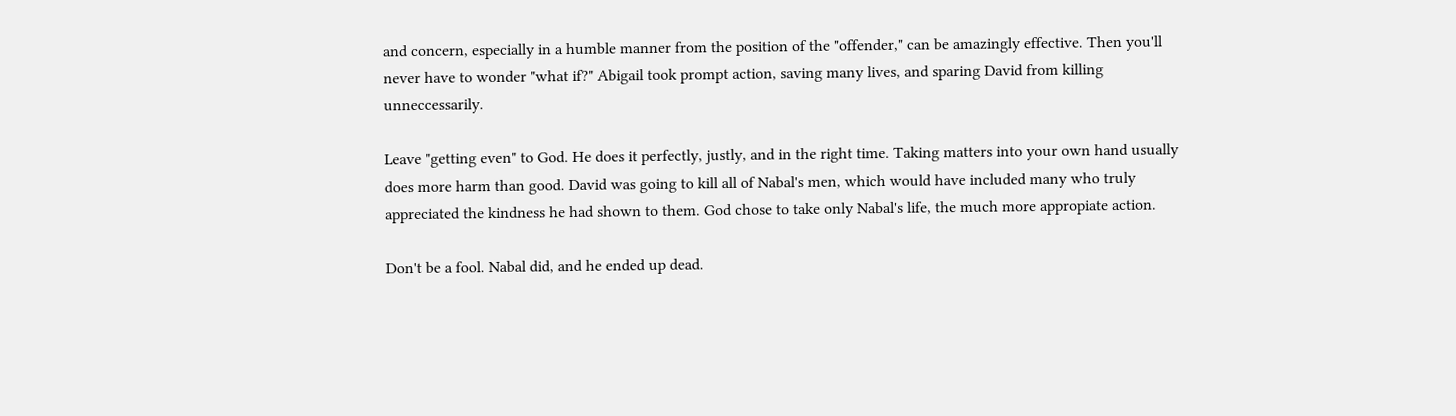and concern, especially in a humble manner from the position of the "offender," can be amazingly effective. Then you'll never have to wonder "what if?" Abigail took prompt action, saving many lives, and sparing David from killing unneccessarily.

Leave "getting even" to God. He does it perfectly, justly, and in the right time. Taking matters into your own hand usually does more harm than good. David was going to kill all of Nabal's men, which would have included many who truly appreciated the kindness he had shown to them. God chose to take only Nabal's life, the much more appropiate action.

Don't be a fool. Nabal did, and he ended up dead.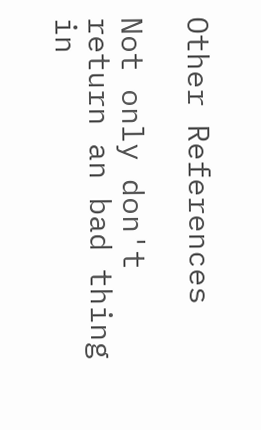Other References

Not only don't return an bad thing in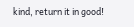kind, return it in good!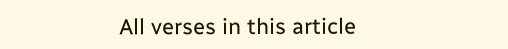All verses in this article